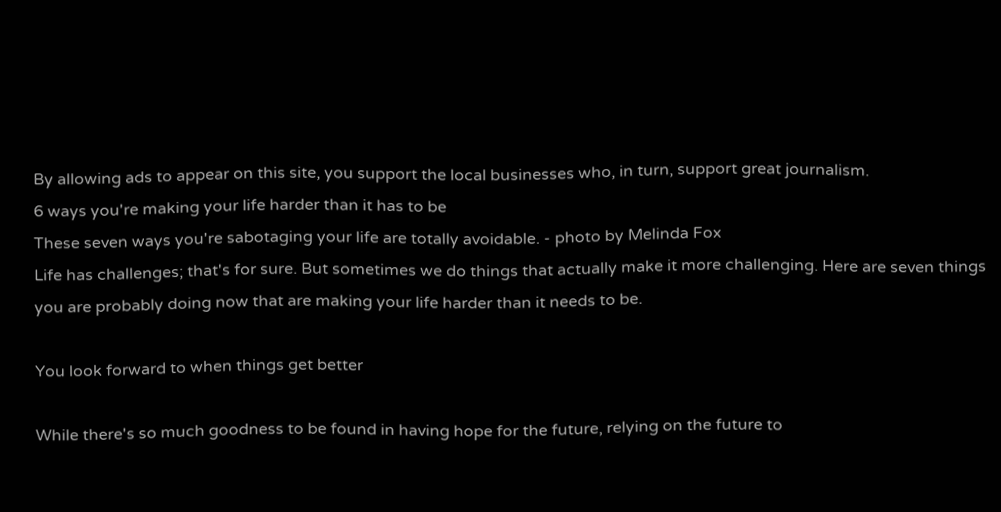By allowing ads to appear on this site, you support the local businesses who, in turn, support great journalism.
6 ways you're making your life harder than it has to be
These seven ways you're sabotaging your life are totally avoidable. - photo by Melinda Fox
Life has challenges; that's for sure. But sometimes we do things that actually make it more challenging. Here are seven things you are probably doing now that are making your life harder than it needs to be.

You look forward to when things get better

While there's so much goodness to be found in having hope for the future, relying on the future to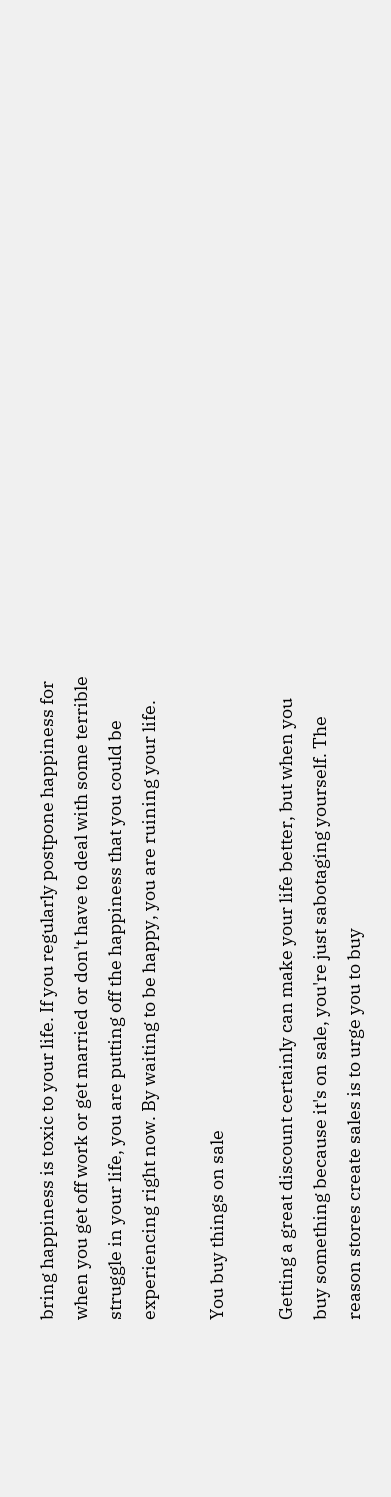bring happiness is toxic to your life. If you regularly postpone happiness for when you get off work or get married or don't have to deal with some terrible struggle in your life, you are putting off the happiness that you could be experiencing right now. By waiting to be happy, you are ruining your life.

You buy things on sale

Getting a great discount certainly can make your life better, but when you buy something because it's on sale, you're just sabotaging yourself. The reason stores create sales is to urge you to buy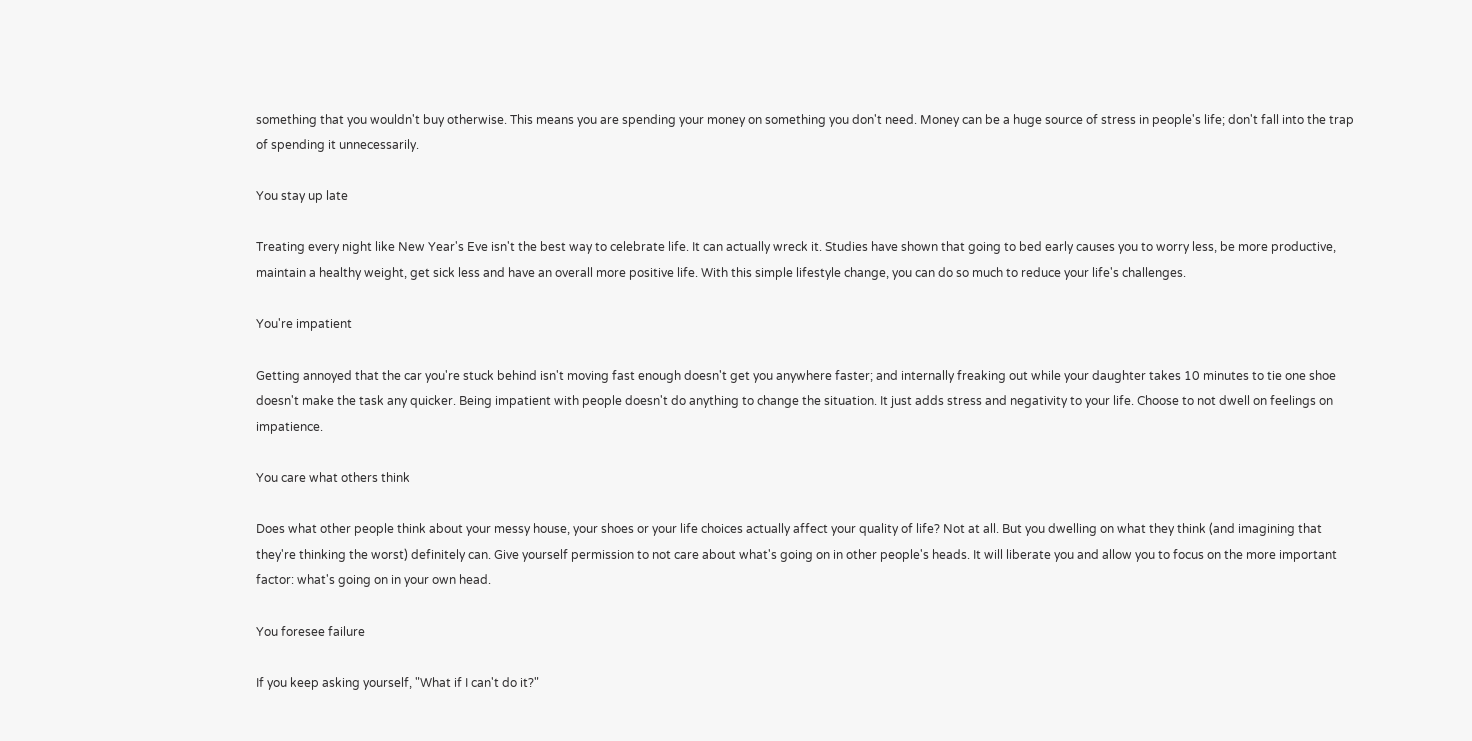something that you wouldn't buy otherwise. This means you are spending your money on something you don't need. Money can be a huge source of stress in people's life; don't fall into the trap of spending it unnecessarily.

You stay up late

Treating every night like New Year's Eve isn't the best way to celebrate life. It can actually wreck it. Studies have shown that going to bed early causes you to worry less, be more productive, maintain a healthy weight, get sick less and have an overall more positive life. With this simple lifestyle change, you can do so much to reduce your life's challenges.

You're impatient

Getting annoyed that the car you're stuck behind isn't moving fast enough doesn't get you anywhere faster; and internally freaking out while your daughter takes 10 minutes to tie one shoe doesn't make the task any quicker. Being impatient with people doesn't do anything to change the situation. It just adds stress and negativity to your life. Choose to not dwell on feelings on impatience.

You care what others think

Does what other people think about your messy house, your shoes or your life choices actually affect your quality of life? Not at all. But you dwelling on what they think (and imagining that they're thinking the worst) definitely can. Give yourself permission to not care about what's going on in other people's heads. It will liberate you and allow you to focus on the more important factor: what's going on in your own head.

You foresee failure

If you keep asking yourself, "What if I can't do it?"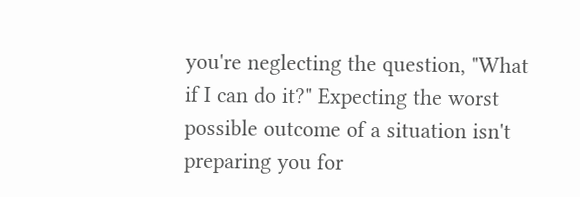you're neglecting the question, "What if I can do it?" Expecting the worst possible outcome of a situation isn't preparing you for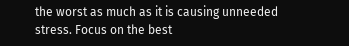the worst as much as it is causing unneeded stress. Focus on the best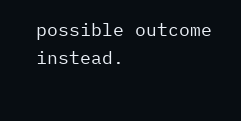possible outcome instead.